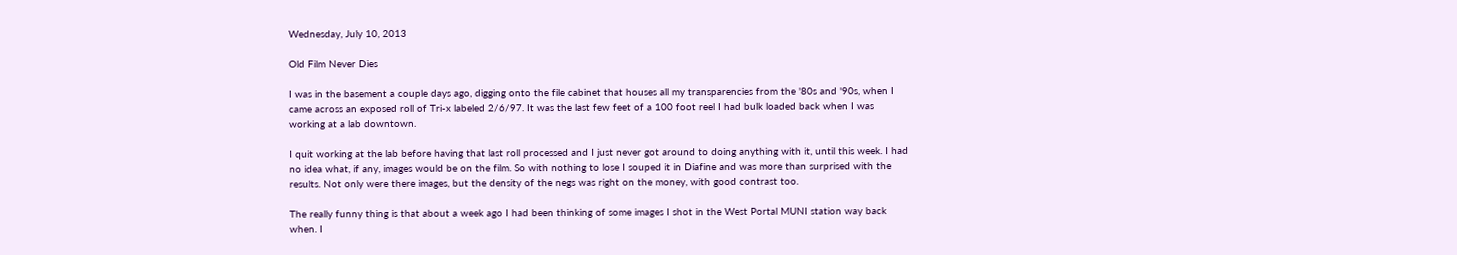Wednesday, July 10, 2013

Old Film Never Dies

I was in the basement a couple days ago, digging onto the file cabinet that houses all my transparencies from the '80s and '90s, when I came across an exposed roll of Tri-x labeled 2/6/97. It was the last few feet of a 100 foot reel I had bulk loaded back when I was working at a lab downtown.

I quit working at the lab before having that last roll processed and I just never got around to doing anything with it, until this week. I had no idea what, if any, images would be on the film. So with nothing to lose I souped it in Diafine and was more than surprised with the results. Not only were there images, but the density of the negs was right on the money, with good contrast too.

The really funny thing is that about a week ago I had been thinking of some images I shot in the West Portal MUNI station way back when. I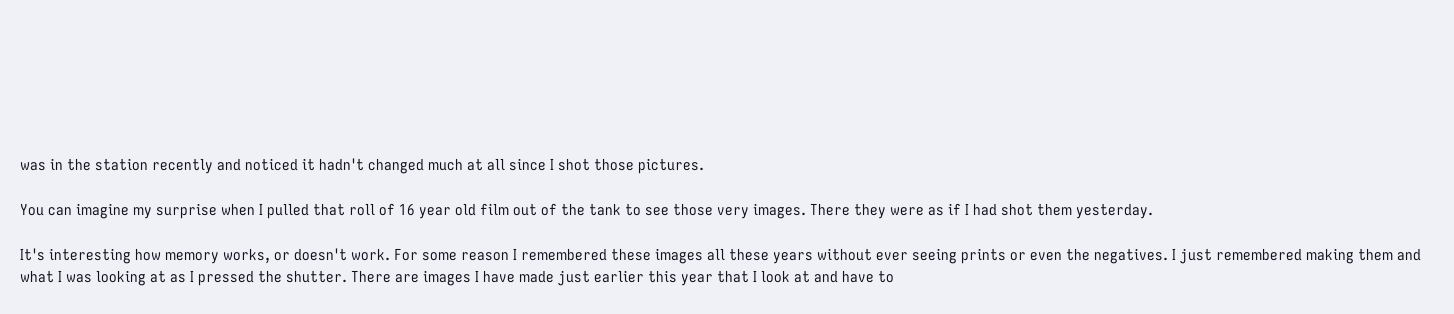was in the station recently and noticed it hadn't changed much at all since I shot those pictures.

You can imagine my surprise when I pulled that roll of 16 year old film out of the tank to see those very images. There they were as if I had shot them yesterday.

It's interesting how memory works, or doesn't work. For some reason I remembered these images all these years without ever seeing prints or even the negatives. I just remembered making them and what I was looking at as I pressed the shutter. There are images I have made just earlier this year that I look at and have to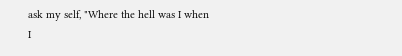ask my self, "Where the hell was I when I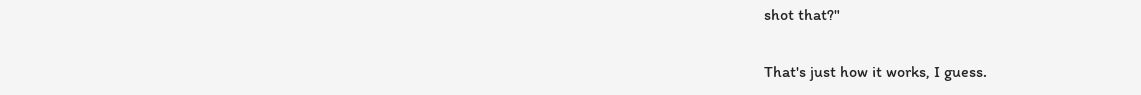shot that?"

That's just how it works, I guess.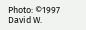Photo: ©1997 David W.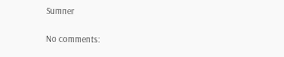Sumner

No comments: